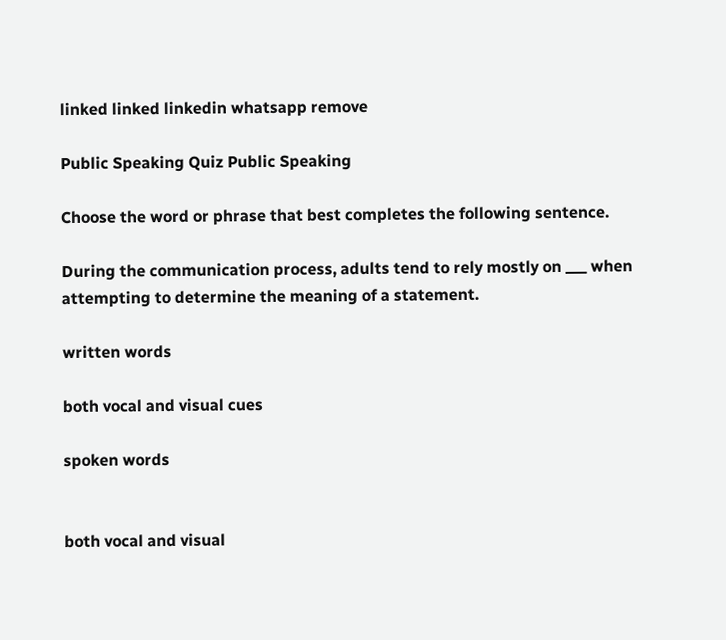linked linked linkedin whatsapp remove

Public Speaking Quiz Public Speaking

Choose the word or phrase that best completes the following sentence.

During the communication process, adults tend to rely mostly on ___ when attempting to determine the meaning of a statement.

written words

both vocal and visual cues

spoken words


both vocal and visual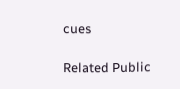cues

Related Public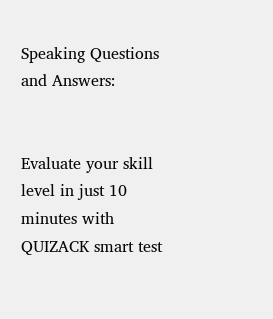Speaking Questions and Answers:


Evaluate your skill level in just 10 minutes with QUIZACK smart test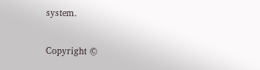system.

Copyright ©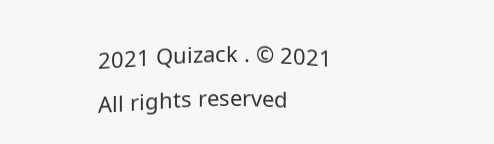2021 Quizack . © 2021 All rights reserved